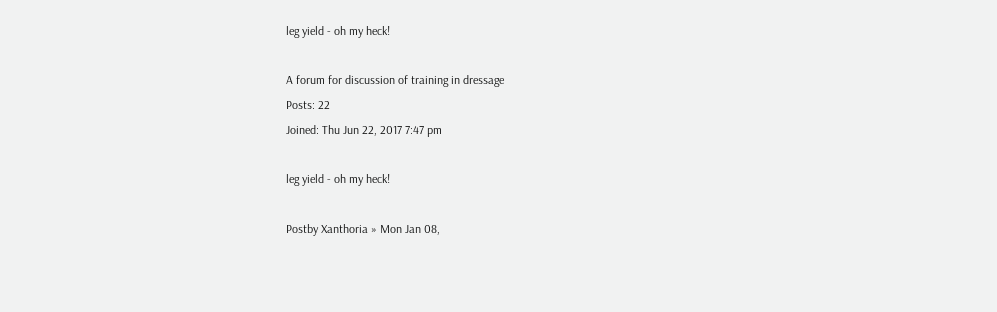leg yield - oh my heck!

A forum for discussion of training in dressage
Posts: 22
Joined: Thu Jun 22, 2017 7:47 pm

leg yield - oh my heck!

Postby Xanthoria » Mon Jan 08,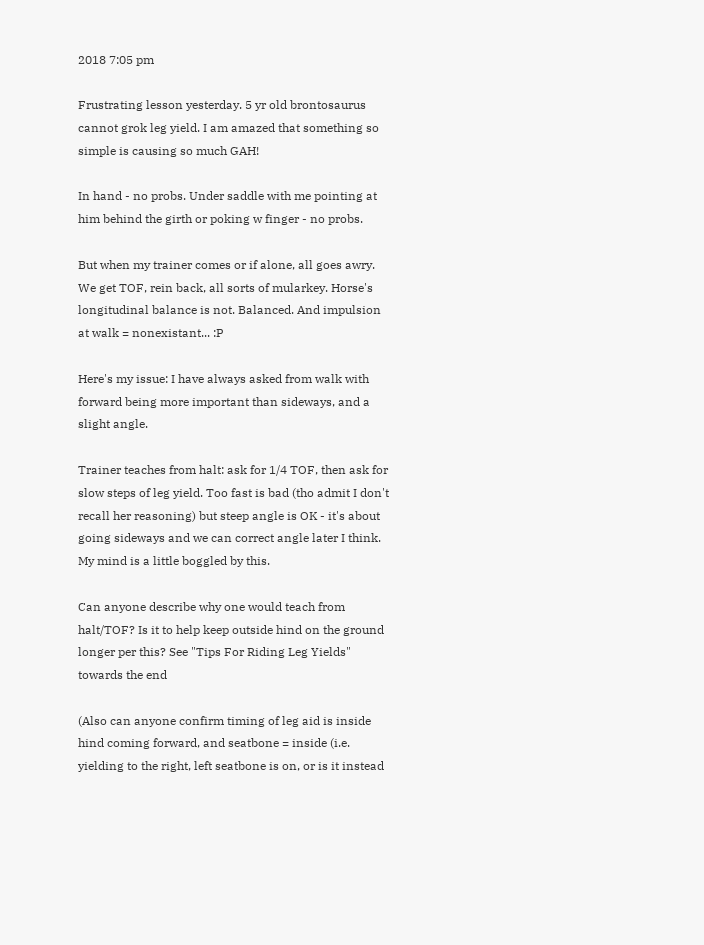2018 7:05 pm

Frustrating lesson yesterday. 5 yr old brontosaurus cannot grok leg yield. I am amazed that something so simple is causing so much GAH!

In hand - no probs. Under saddle with me pointing at him behind the girth or poking w finger - no probs.

But when my trainer comes or if alone, all goes awry. We get TOF, rein back, all sorts of mularkey. Horse's longitudinal balance is not. Balanced. And impulsion at walk = nonexistant... :P

Here's my issue: I have always asked from walk with forward being more important than sideways, and a slight angle.

Trainer teaches from halt: ask for 1/4 TOF, then ask for slow steps of leg yield. Too fast is bad (tho admit I don't recall her reasoning) but steep angle is OK - it's about going sideways and we can correct angle later I think. My mind is a little boggled by this.

Can anyone describe why one would teach from halt/TOF? Is it to help keep outside hind on the ground longer per this? See "Tips For Riding Leg Yields" towards the end

(Also can anyone confirm timing of leg aid is inside hind coming forward, and seatbone = inside (i.e. yielding to the right, left seatbone is on, or is it instead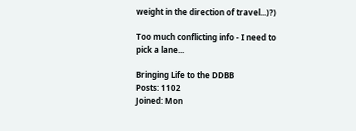weight in the direction of travel...)?)

Too much conflicting info - I need to pick a lane...

Bringing Life to the DDBB
Posts: 1102
Joined: Mon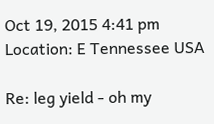Oct 19, 2015 4:41 pm
Location: E Tennessee USA

Re: leg yield - oh my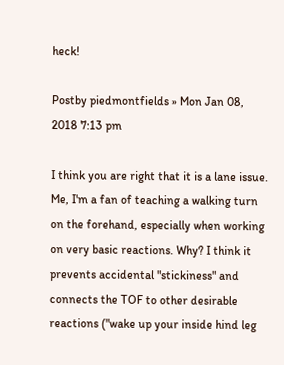heck!

Postby piedmontfields » Mon Jan 08, 2018 7:13 pm

I think you are right that it is a lane issue. Me, I'm a fan of teaching a walking turn on the forehand, especially when working on very basic reactions. Why? I think it prevents accidental "stickiness" and connects the TOF to other desirable reactions ("wake up your inside hind leg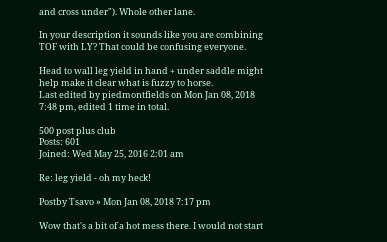and cross under"). Whole other lane.

In your description it sounds like you are combining TOF with LY? That could be confusing everyone.

Head to wall leg yield in hand + under saddle might help make it clear what is fuzzy to horse.
Last edited by piedmontfields on Mon Jan 08, 2018 7:48 pm, edited 1 time in total.

500 post plus club
Posts: 601
Joined: Wed May 25, 2016 2:01 am

Re: leg yield - oh my heck!

Postby Tsavo » Mon Jan 08, 2018 7:17 pm

Wow that's a bit of a hot mess there. I would not start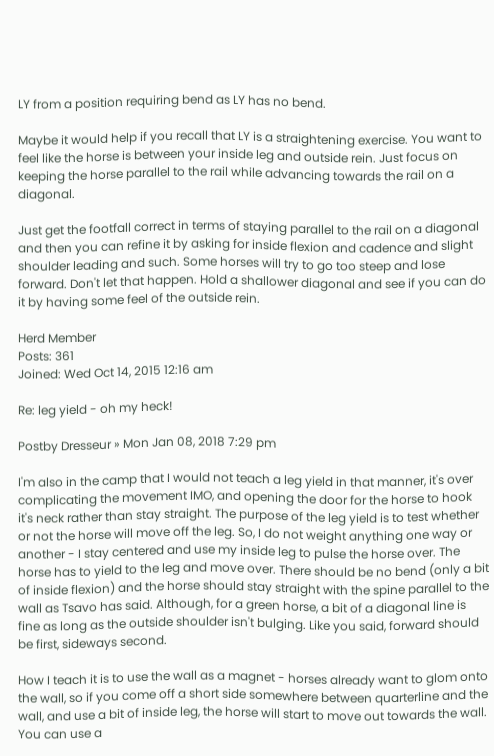LY from a position requiring bend as LY has no bend.

Maybe it would help if you recall that LY is a straightening exercise. You want to feel like the horse is between your inside leg and outside rein. Just focus on keeping the horse parallel to the rail while advancing towards the rail on a diagonal.

Just get the footfall correct in terms of staying parallel to the rail on a diagonal and then you can refine it by asking for inside flexion and cadence and slight shoulder leading and such. Some horses will try to go too steep and lose forward. Don't let that happen. Hold a shallower diagonal and see if you can do it by having some feel of the outside rein.

Herd Member
Posts: 361
Joined: Wed Oct 14, 2015 12:16 am

Re: leg yield - oh my heck!

Postby Dresseur » Mon Jan 08, 2018 7:29 pm

I'm also in the camp that I would not teach a leg yield in that manner, it's over complicating the movement IMO, and opening the door for the horse to hook it's neck rather than stay straight. The purpose of the leg yield is to test whether or not the horse will move off the leg. So, I do not weight anything one way or another - I stay centered and use my inside leg to pulse the horse over. The horse has to yield to the leg and move over. There should be no bend (only a bit of inside flexion) and the horse should stay straight with the spine parallel to the wall as Tsavo has said. Although, for a green horse, a bit of a diagonal line is fine as long as the outside shoulder isn't bulging. Like you said, forward should be first, sideways second.

How I teach it is to use the wall as a magnet - horses already want to glom onto the wall, so if you come off a short side somewhere between quarterline and the wall, and use a bit of inside leg, the horse will start to move out towards the wall. You can use a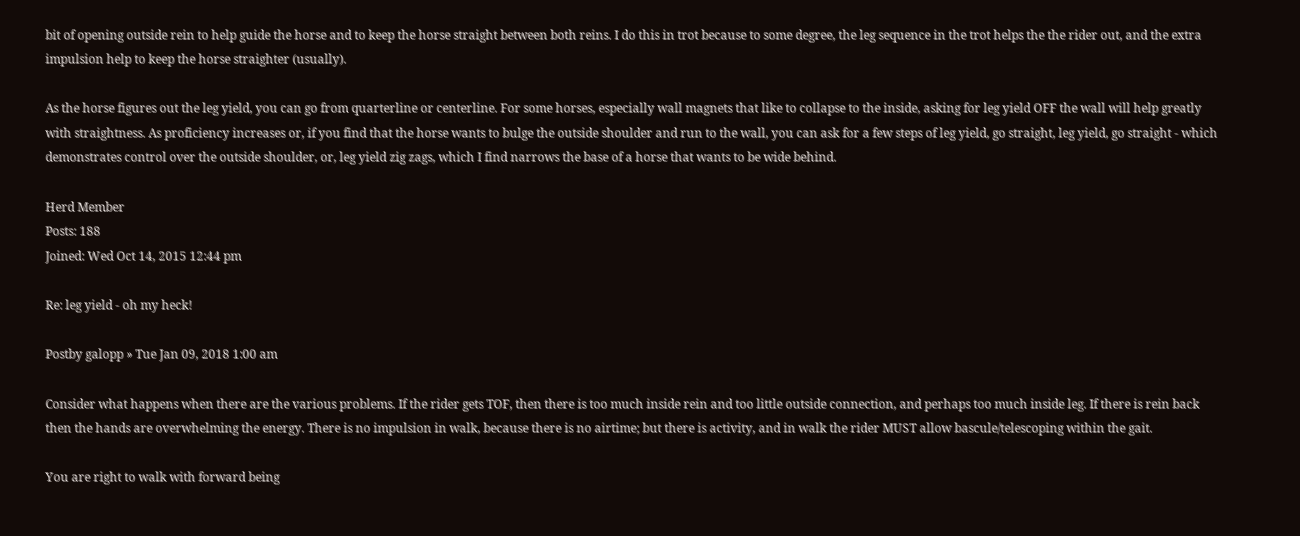bit of opening outside rein to help guide the horse and to keep the horse straight between both reins. I do this in trot because to some degree, the leg sequence in the trot helps the the rider out, and the extra impulsion help to keep the horse straighter (usually).

As the horse figures out the leg yield, you can go from quarterline or centerline. For some horses, especially wall magnets that like to collapse to the inside, asking for leg yield OFF the wall will help greatly with straightness. As proficiency increases or, if you find that the horse wants to bulge the outside shoulder and run to the wall, you can ask for a few steps of leg yield, go straight, leg yield, go straight - which demonstrates control over the outside shoulder, or, leg yield zig zags, which I find narrows the base of a horse that wants to be wide behind.

Herd Member
Posts: 188
Joined: Wed Oct 14, 2015 12:44 pm

Re: leg yield - oh my heck!

Postby galopp » Tue Jan 09, 2018 1:00 am

Consider what happens when there are the various problems. If the rider gets TOF, then there is too much inside rein and too little outside connection, and perhaps too much inside leg. If there is rein back then the hands are overwhelming the energy. There is no impulsion in walk, because there is no airtime; but there is activity, and in walk the rider MUST allow bascule/telescoping within the gait.

You are right to walk with forward being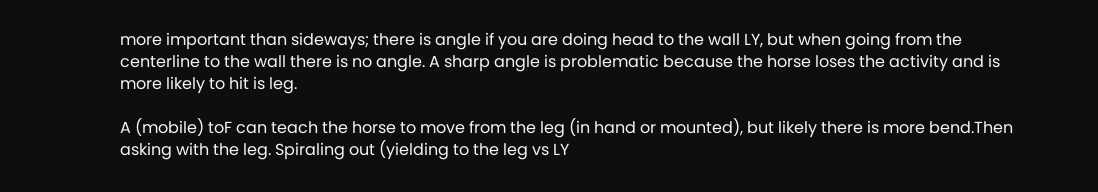more important than sideways; there is angle if you are doing head to the wall LY, but when going from the centerline to the wall there is no angle. A sharp angle is problematic because the horse loses the activity and is more likely to hit is leg.

A (mobile) toF can teach the horse to move from the leg (in hand or mounted), but likely there is more bend.Then asking with the leg. Spiraling out (yielding to the leg vs LY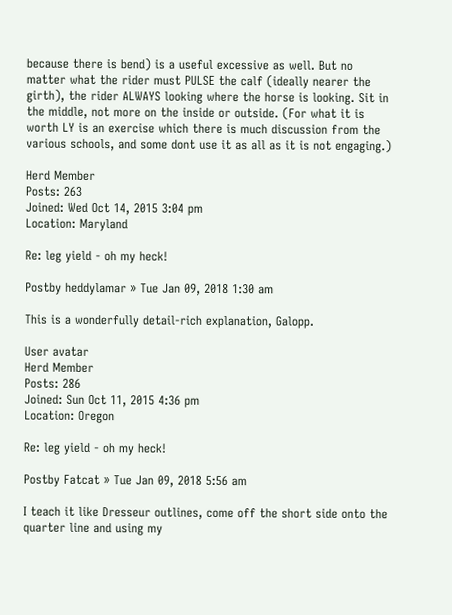because there is bend) is a useful excessive as well. But no matter what the rider must PULSE the calf (ideally nearer the girth), the rider ALWAYS looking where the horse is looking. Sit in the middle, not more on the inside or outside. (For what it is worth LY is an exercise which there is much discussion from the various schools, and some dont use it as all as it is not engaging.)

Herd Member
Posts: 263
Joined: Wed Oct 14, 2015 3:04 pm
Location: Maryland

Re: leg yield - oh my heck!

Postby heddylamar » Tue Jan 09, 2018 1:30 am

This is a wonderfully detail-rich explanation, Galopp.

User avatar
Herd Member
Posts: 286
Joined: Sun Oct 11, 2015 4:36 pm
Location: Oregon

Re: leg yield - oh my heck!

Postby Fatcat » Tue Jan 09, 2018 5:56 am

I teach it like Dresseur outlines, come off the short side onto the quarter line and using my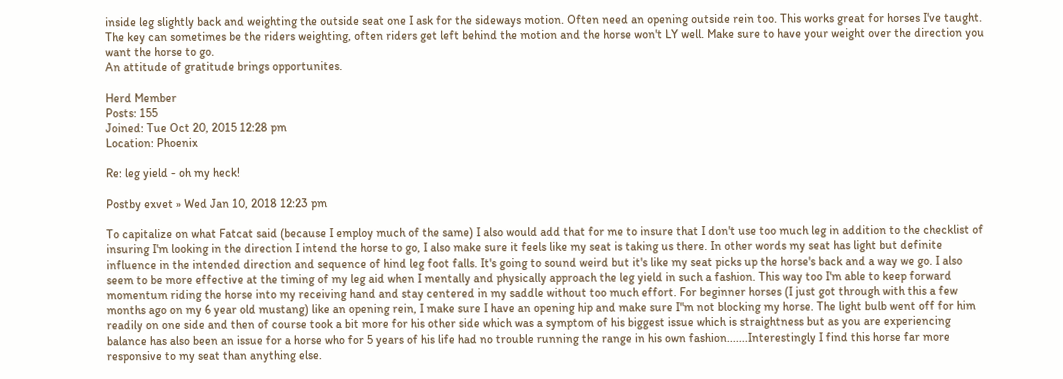inside leg slightly back and weighting the outside seat one I ask for the sideways motion. Often need an opening outside rein too. This works great for horses I've taught. The key can sometimes be the riders weighting, often riders get left behind the motion and the horse won't LY well. Make sure to have your weight over the direction you want the horse to go.
An attitude of gratitude brings opportunites.

Herd Member
Posts: 155
Joined: Tue Oct 20, 2015 12:28 pm
Location: Phoenix

Re: leg yield - oh my heck!

Postby exvet » Wed Jan 10, 2018 12:23 pm

To capitalize on what Fatcat said (because I employ much of the same) I also would add that for me to insure that I don't use too much leg in addition to the checklist of insuring I'm looking in the direction I intend the horse to go, I also make sure it feels like my seat is taking us there. In other words my seat has light but definite influence in the intended direction and sequence of hind leg foot falls. It's going to sound weird but it's like my seat picks up the horse's back and a way we go. I also seem to be more effective at the timing of my leg aid when I mentally and physically approach the leg yield in such a fashion. This way too I'm able to keep forward momentum riding the horse into my receiving hand and stay centered in my saddle without too much effort. For beginner horses (I just got through with this a few months ago on my 6 year old mustang) like an opening rein, I make sure I have an opening hip and make sure I"m not blocking my horse. The light bulb went off for him readily on one side and then of course took a bit more for his other side which was a symptom of his biggest issue which is straightness but as you are experiencing balance has also been an issue for a horse who for 5 years of his life had no trouble running the range in his own fashion.......Interestingly I find this horse far more responsive to my seat than anything else.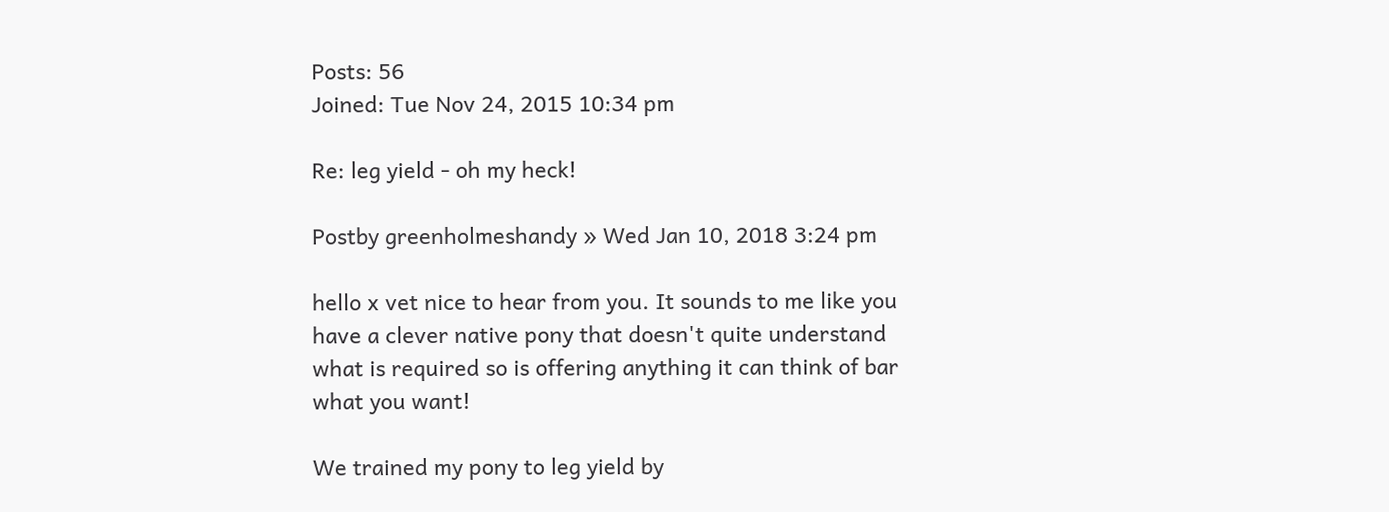Posts: 56
Joined: Tue Nov 24, 2015 10:34 pm

Re: leg yield - oh my heck!

Postby greenholmeshandy » Wed Jan 10, 2018 3:24 pm

hello x vet nice to hear from you. It sounds to me like you have a clever native pony that doesn't quite understand what is required so is offering anything it can think of bar what you want!

We trained my pony to leg yield by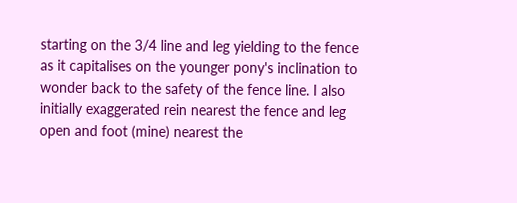starting on the 3/4 line and leg yielding to the fence as it capitalises on the younger pony's inclination to wonder back to the safety of the fence line. I also initially exaggerated rein nearest the fence and leg open and foot (mine) nearest the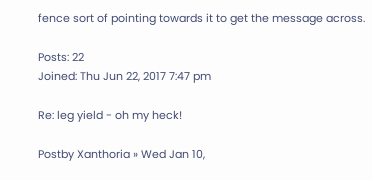fence sort of pointing towards it to get the message across.

Posts: 22
Joined: Thu Jun 22, 2017 7:47 pm

Re: leg yield - oh my heck!

Postby Xanthoria » Wed Jan 10,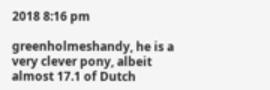2018 8:16 pm

greenholmeshandy, he is a very clever pony, albeit almost 17.1 of Dutch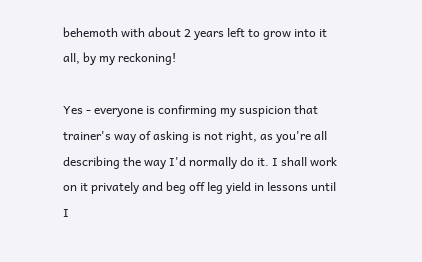behemoth with about 2 years left to grow into it all, by my reckoning!

Yes - everyone is confirming my suspicion that trainer's way of asking is not right, as you're all describing the way I'd normally do it. I shall work on it privately and beg off leg yield in lessons until I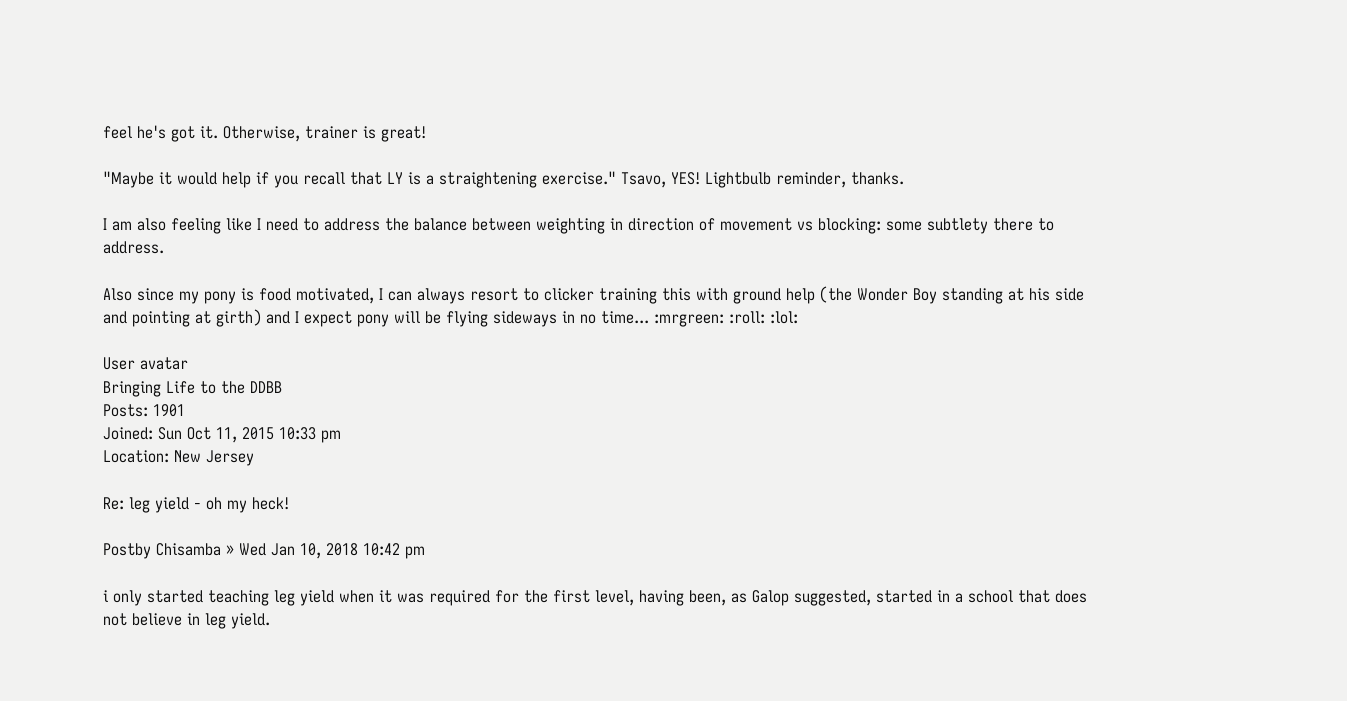feel he's got it. Otherwise, trainer is great!

"Maybe it would help if you recall that LY is a straightening exercise." Tsavo, YES! Lightbulb reminder, thanks.

I am also feeling like I need to address the balance between weighting in direction of movement vs blocking: some subtlety there to address.

Also since my pony is food motivated, I can always resort to clicker training this with ground help (the Wonder Boy standing at his side and pointing at girth) and I expect pony will be flying sideways in no time... :mrgreen: :roll: :lol:

User avatar
Bringing Life to the DDBB
Posts: 1901
Joined: Sun Oct 11, 2015 10:33 pm
Location: New Jersey

Re: leg yield - oh my heck!

Postby Chisamba » Wed Jan 10, 2018 10:42 pm

i only started teaching leg yield when it was required for the first level, having been, as Galop suggested, started in a school that does not believe in leg yield.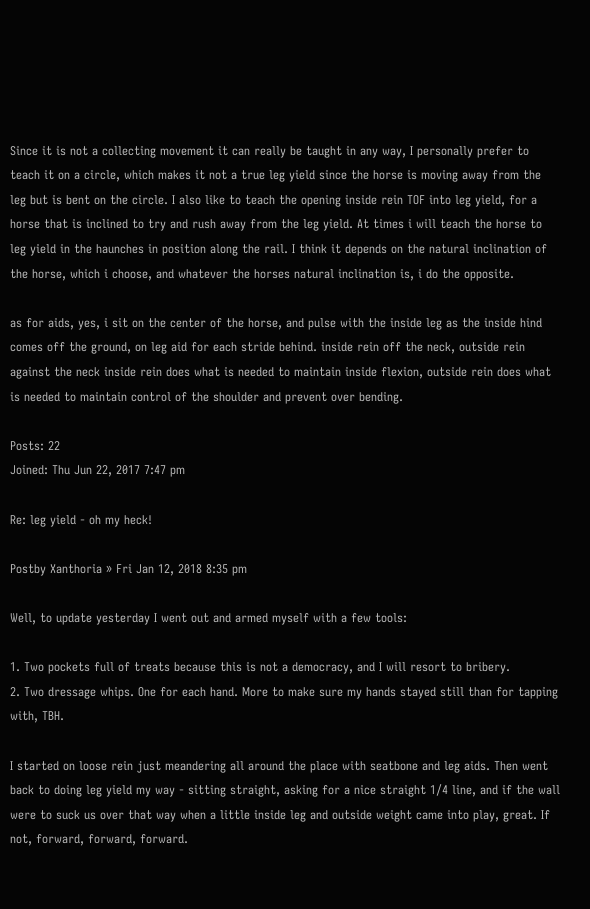Since it is not a collecting movement it can really be taught in any way, I personally prefer to teach it on a circle, which makes it not a true leg yield since the horse is moving away from the leg but is bent on the circle. I also like to teach the opening inside rein TOF into leg yield, for a horse that is inclined to try and rush away from the leg yield. At times i will teach the horse to leg yield in the haunches in position along the rail. I think it depends on the natural inclination of the horse, which i choose, and whatever the horses natural inclination is, i do the opposite.

as for aids, yes, i sit on the center of the horse, and pulse with the inside leg as the inside hind comes off the ground, on leg aid for each stride behind. inside rein off the neck, outside rein against the neck inside rein does what is needed to maintain inside flexion, outside rein does what is needed to maintain control of the shoulder and prevent over bending.

Posts: 22
Joined: Thu Jun 22, 2017 7:47 pm

Re: leg yield - oh my heck!

Postby Xanthoria » Fri Jan 12, 2018 8:35 pm

Well, to update yesterday I went out and armed myself with a few tools:

1. Two pockets full of treats because this is not a democracy, and I will resort to bribery.
2. Two dressage whips. One for each hand. More to make sure my hands stayed still than for tapping with, TBH.

I started on loose rein just meandering all around the place with seatbone and leg aids. Then went back to doing leg yield my way - sitting straight, asking for a nice straight 1/4 line, and if the wall were to suck us over that way when a little inside leg and outside weight came into play, great. If not, forward, forward, forward.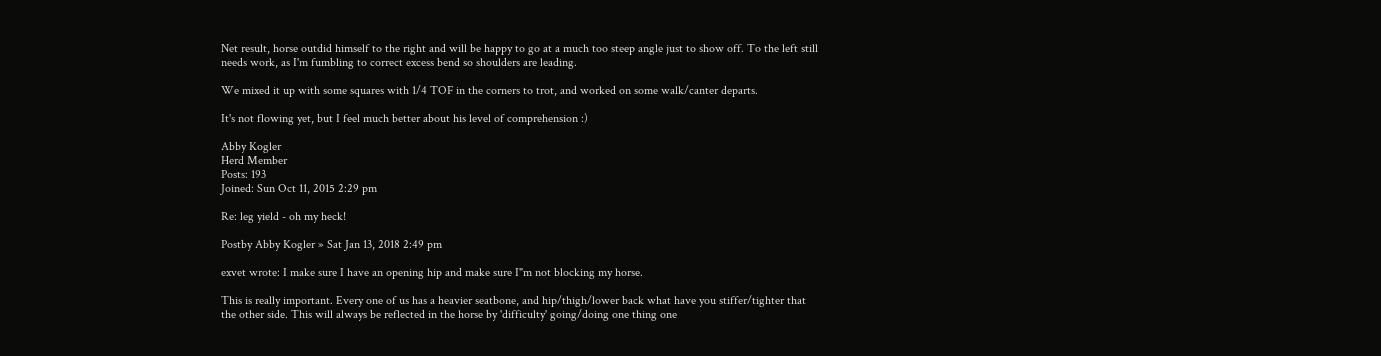Net result, horse outdid himself to the right and will be happy to go at a much too steep angle just to show off. To the left still needs work, as I'm fumbling to correct excess bend so shoulders are leading.

We mixed it up with some squares with 1/4 TOF in the corners to trot, and worked on some walk/canter departs.

It's not flowing yet, but I feel much better about his level of comprehension :)

Abby Kogler
Herd Member
Posts: 193
Joined: Sun Oct 11, 2015 2:29 pm

Re: leg yield - oh my heck!

Postby Abby Kogler » Sat Jan 13, 2018 2:49 pm

exvet wrote: I make sure I have an opening hip and make sure I"m not blocking my horse.

This is really important. Every one of us has a heavier seatbone, and hip/thigh/lower back what have you stiffer/tighter that the other side. This will always be reflected in the horse by 'difficulty' going/doing one thing one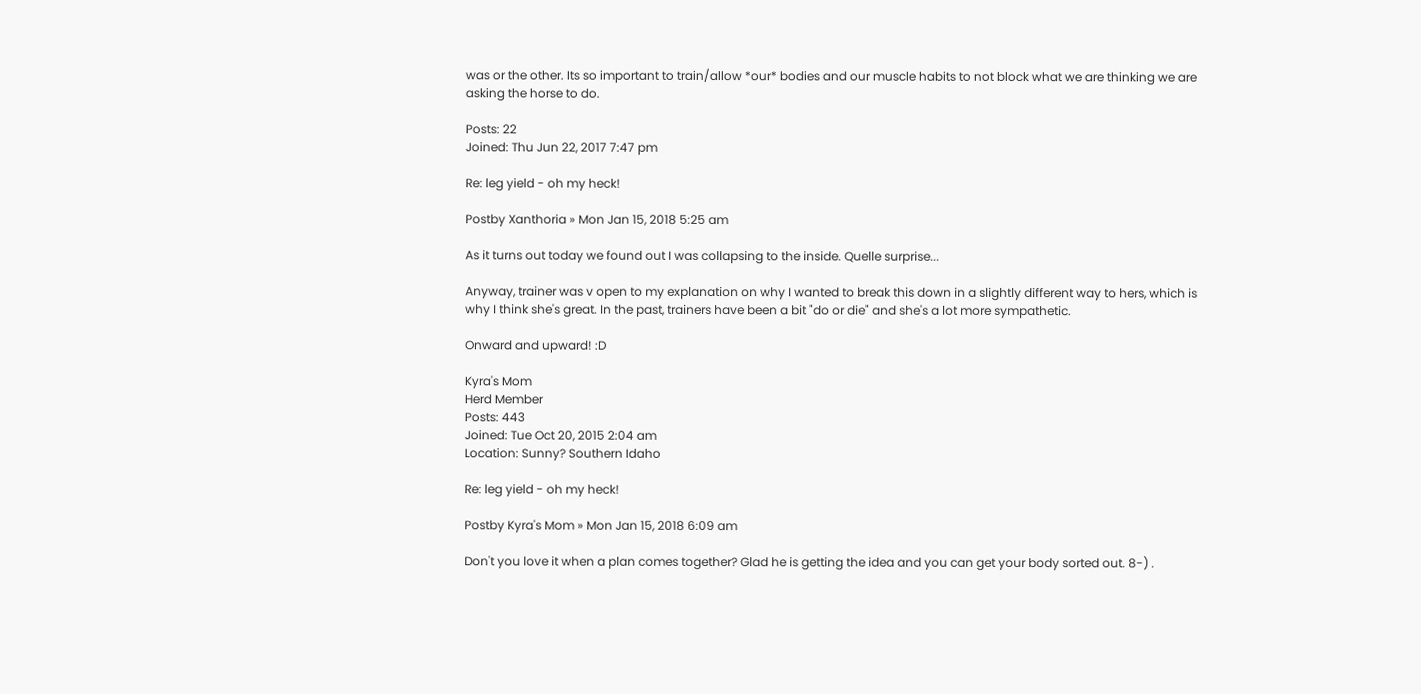was or the other. Its so important to train/allow *our* bodies and our muscle habits to not block what we are thinking we are asking the horse to do.

Posts: 22
Joined: Thu Jun 22, 2017 7:47 pm

Re: leg yield - oh my heck!

Postby Xanthoria » Mon Jan 15, 2018 5:25 am

As it turns out today we found out I was collapsing to the inside. Quelle surprise...

Anyway, trainer was v open to my explanation on why I wanted to break this down in a slightly different way to hers, which is why I think she's great. In the past, trainers have been a bit "do or die" and she's a lot more sympathetic.

Onward and upward! :D

Kyra's Mom
Herd Member
Posts: 443
Joined: Tue Oct 20, 2015 2:04 am
Location: Sunny? Southern Idaho

Re: leg yield - oh my heck!

Postby Kyra's Mom » Mon Jan 15, 2018 6:09 am

Don't you love it when a plan comes together? Glad he is getting the idea and you can get your body sorted out. 8-) .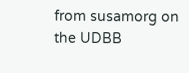from susamorg on the UDBB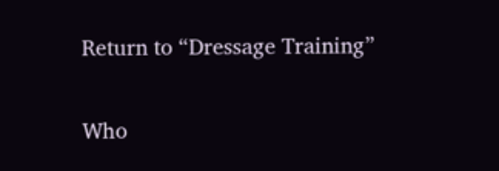Return to “Dressage Training”

Who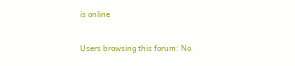is online

Users browsing this forum: No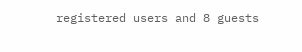registered users and 8 guests